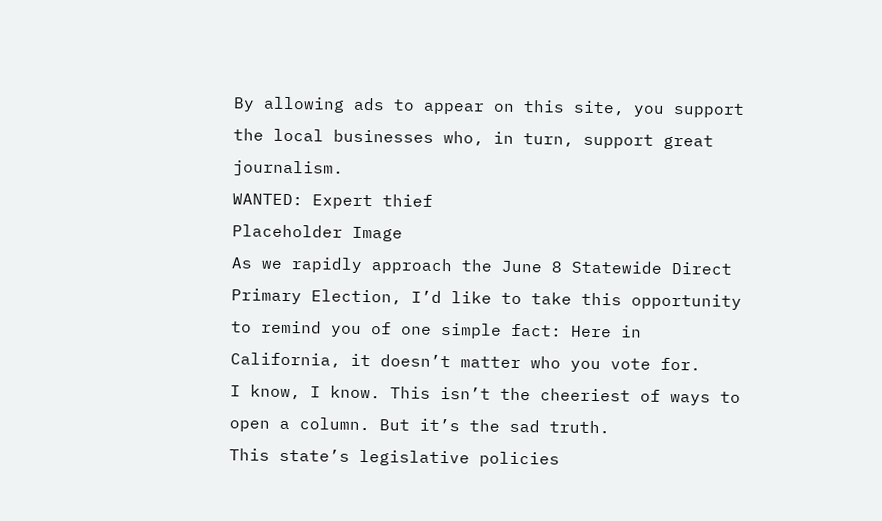By allowing ads to appear on this site, you support the local businesses who, in turn, support great journalism.
WANTED: Expert thief
Placeholder Image
As we rapidly approach the June 8 Statewide Direct Primary Election, I’d like to take this opportunity to remind you of one simple fact: Here in California, it doesn’t matter who you vote for.
I know, I know. This isn’t the cheeriest of ways to open a column. But it’s the sad truth.
This state’s legislative policies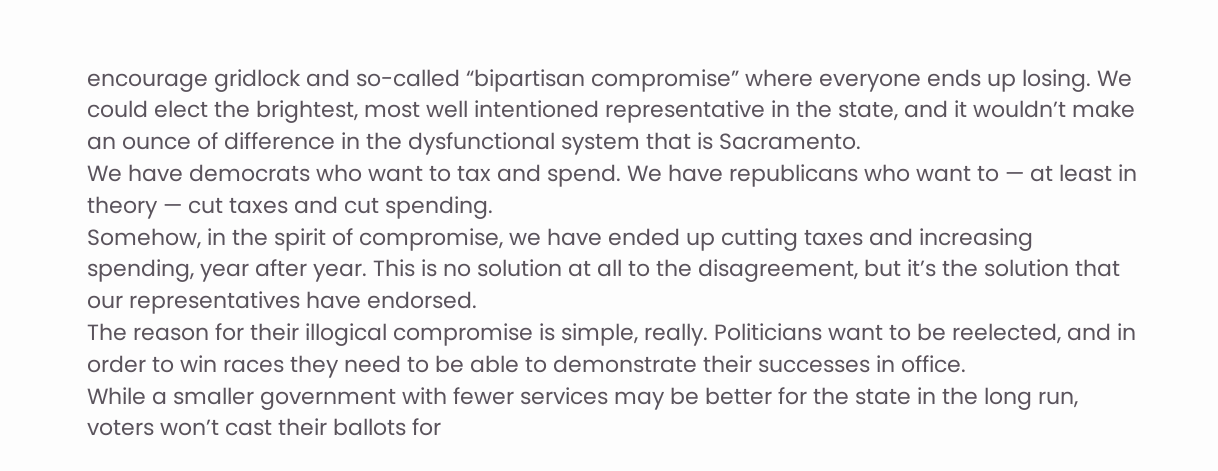encourage gridlock and so-called “bipartisan compromise” where everyone ends up losing. We could elect the brightest, most well intentioned representative in the state, and it wouldn’t make an ounce of difference in the dysfunctional system that is Sacramento.
We have democrats who want to tax and spend. We have republicans who want to — at least in theory — cut taxes and cut spending.
Somehow, in the spirit of compromise, we have ended up cutting taxes and increasing spending, year after year. This is no solution at all to the disagreement, but it’s the solution that our representatives have endorsed.
The reason for their illogical compromise is simple, really. Politicians want to be reelected, and in order to win races they need to be able to demonstrate their successes in office.
While a smaller government with fewer services may be better for the state in the long run, voters won’t cast their ballots for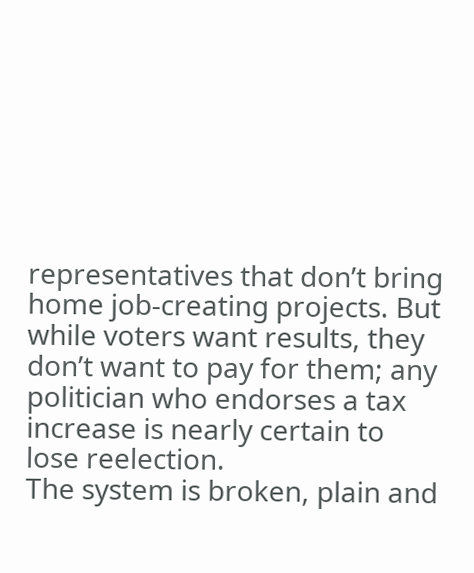representatives that don’t bring home job-creating projects. But while voters want results, they don’t want to pay for them; any politician who endorses a tax increase is nearly certain to lose reelection.
The system is broken, plain and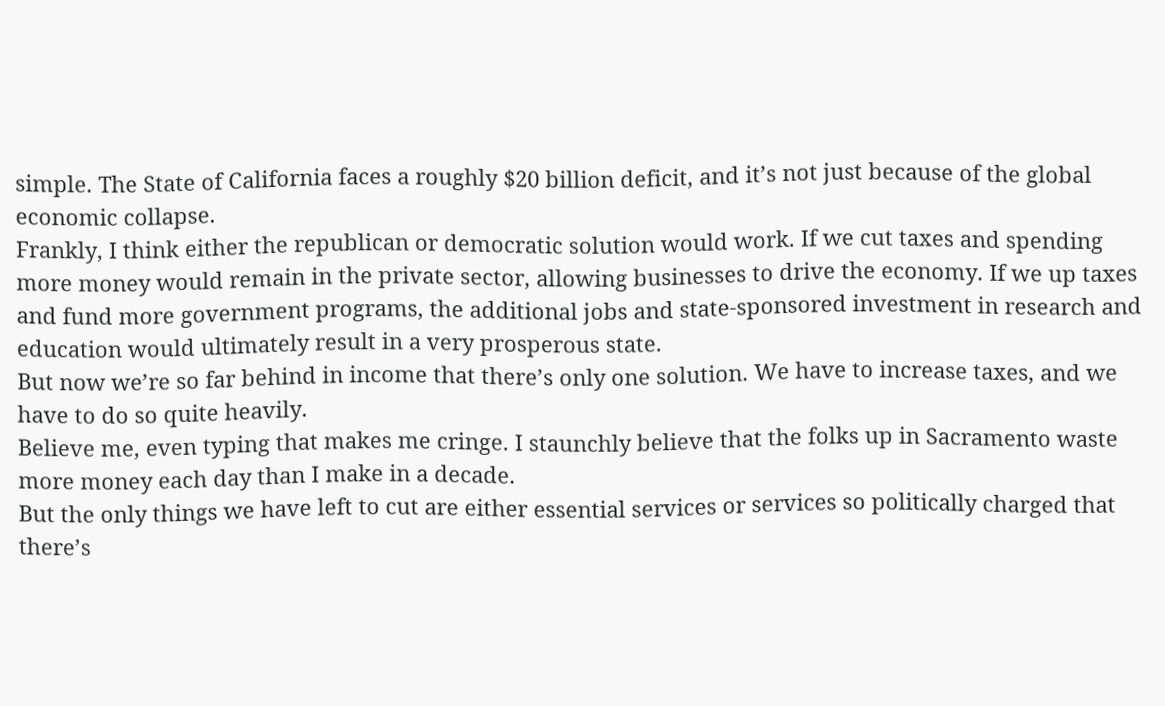simple. The State of California faces a roughly $20 billion deficit, and it’s not just because of the global economic collapse.
Frankly, I think either the republican or democratic solution would work. If we cut taxes and spending more money would remain in the private sector, allowing businesses to drive the economy. If we up taxes and fund more government programs, the additional jobs and state-sponsored investment in research and education would ultimately result in a very prosperous state.
But now we’re so far behind in income that there’s only one solution. We have to increase taxes, and we have to do so quite heavily.
Believe me, even typing that makes me cringe. I staunchly believe that the folks up in Sacramento waste more money each day than I make in a decade.
But the only things we have left to cut are either essential services or services so politically charged that there’s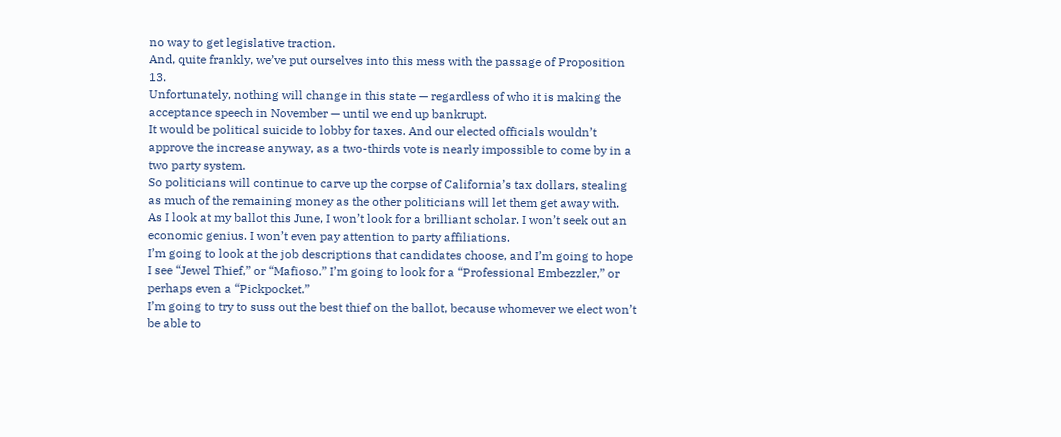no way to get legislative traction.
And, quite frankly, we’ve put ourselves into this mess with the passage of Proposition 13.
Unfortunately, nothing will change in this state — regardless of who it is making the acceptance speech in November — until we end up bankrupt.
It would be political suicide to lobby for taxes. And our elected officials wouldn’t approve the increase anyway, as a two-thirds vote is nearly impossible to come by in a two party system.
So politicians will continue to carve up the corpse of California’s tax dollars, stealing as much of the remaining money as the other politicians will let them get away with.
As I look at my ballot this June, I won’t look for a brilliant scholar. I won’t seek out an economic genius. I won’t even pay attention to party affiliations.
I’m going to look at the job descriptions that candidates choose, and I’m going to hope I see “Jewel Thief,” or “Mafioso.” I’m going to look for a “Professional Embezzler,” or perhaps even a “Pickpocket.”
I’m going to try to suss out the best thief on the ballot, because whomever we elect won’t be able to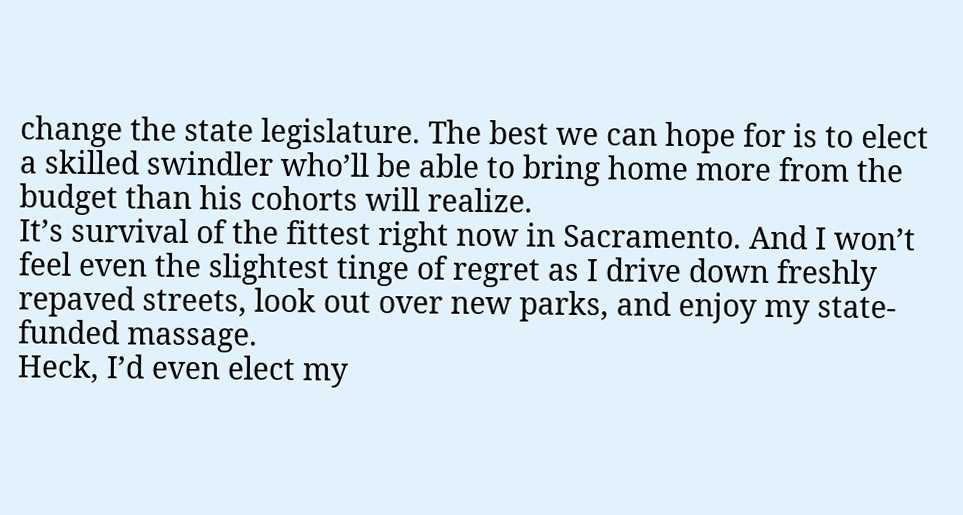change the state legislature. The best we can hope for is to elect a skilled swindler who’ll be able to bring home more from the budget than his cohorts will realize.
It’s survival of the fittest right now in Sacramento. And I won’t feel even the slightest tinge of regret as I drive down freshly repaved streets, look out over new parks, and enjoy my state-funded massage.
Heck, I’d even elect my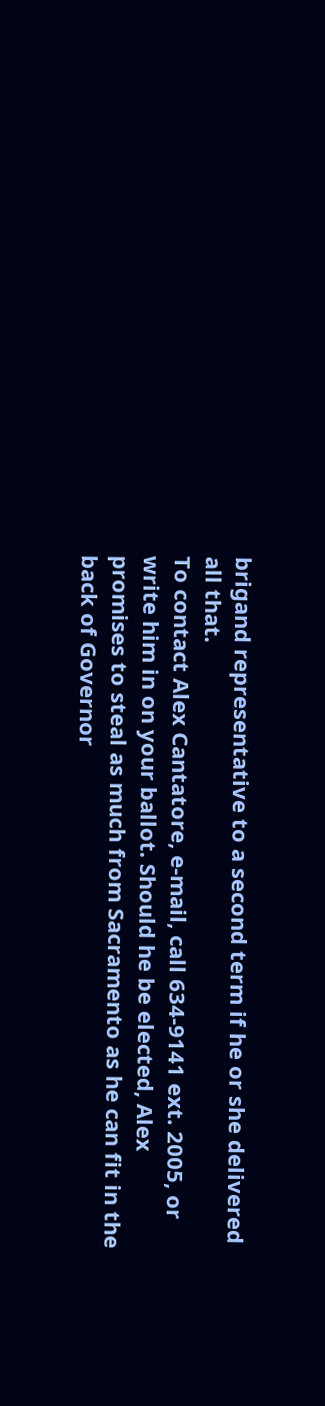brigand representative to a second term if he or she delivered all that.
To contact Alex Cantatore, e-mail, call 634-9141 ext. 2005, or write him in on your ballot. Should he be elected, Alex promises to steal as much from Sacramento as he can fit in the back of Governor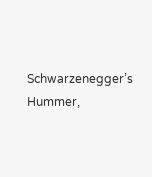Schwarzenegger’s Hummer,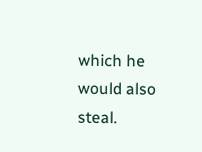which he would also steal.